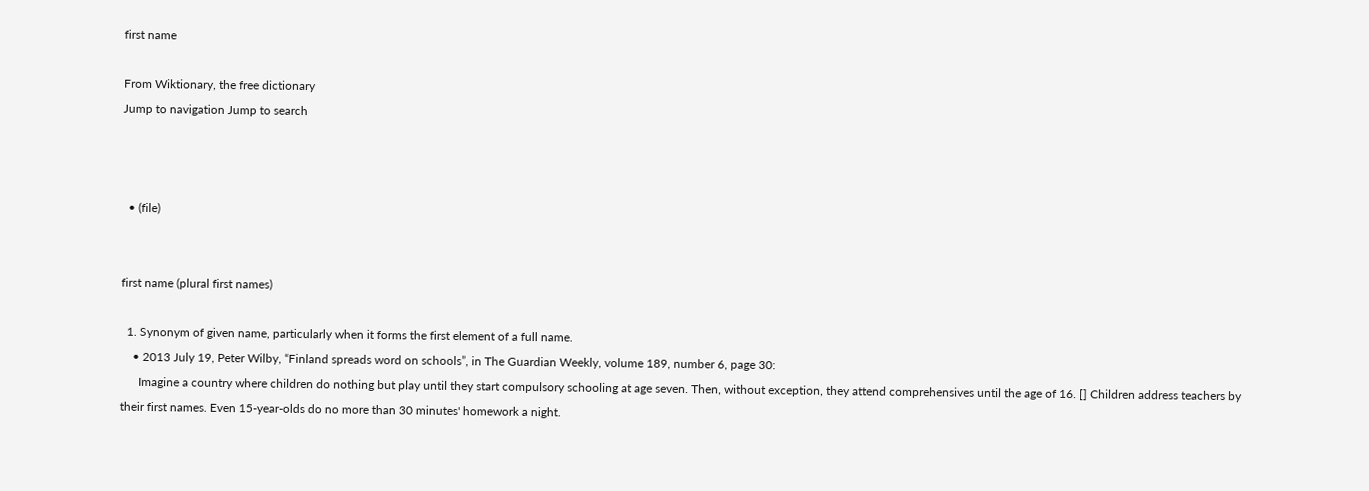first name

From Wiktionary, the free dictionary
Jump to navigation Jump to search



  • (file)


first name (plural first names)

  1. Synonym of given name, particularly when it forms the first element of a full name.
    • 2013 July 19, Peter Wilby, “Finland spreads word on schools”, in The Guardian Weekly, volume 189, number 6, page 30:
      Imagine a country where children do nothing but play until they start compulsory schooling at age seven. Then, without exception, they attend comprehensives until the age of 16. [] Children address teachers by their first names. Even 15-year-olds do no more than 30 minutes' homework a night.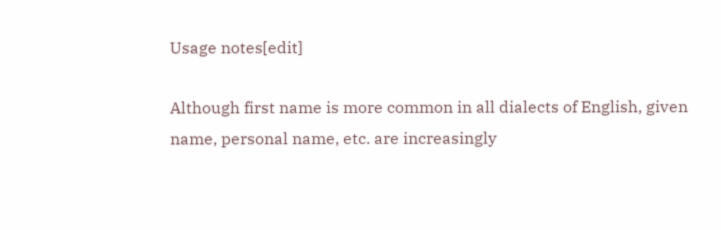Usage notes[edit]

Although first name is more common in all dialects of English, given name, personal name, etc. are increasingly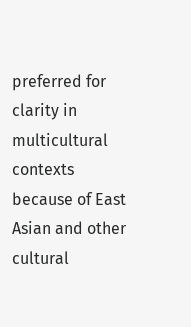preferred for clarity in multicultural contexts because of East Asian and other cultural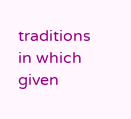traditions in which given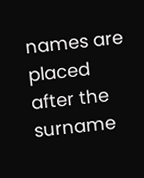names are placed after the surname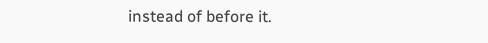instead of before it.